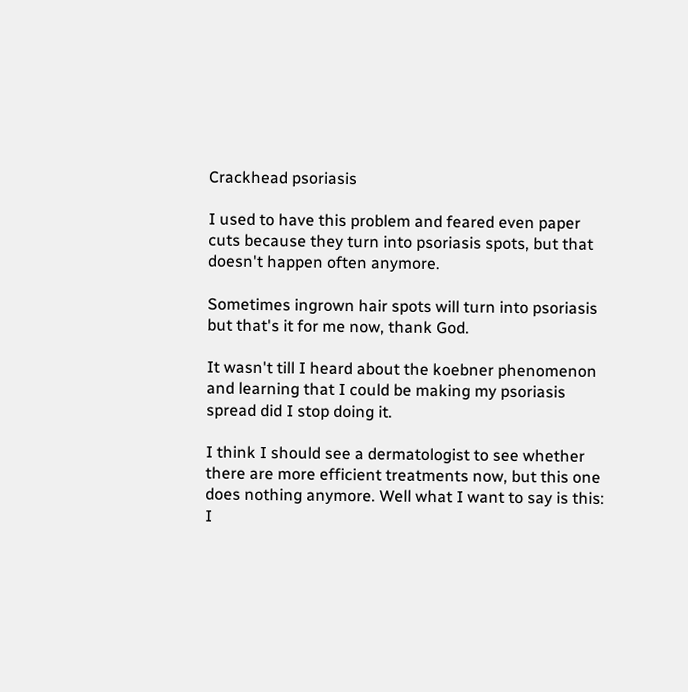Crackhead psoriasis

I used to have this problem and feared even paper cuts because they turn into psoriasis spots, but that doesn't happen often anymore.

Sometimes ingrown hair spots will turn into psoriasis but that's it for me now, thank God.

It wasn't till I heard about the koebner phenomenon and learning that I could be making my psoriasis spread did I stop doing it.

I think I should see a dermatologist to see whether there are more efficient treatments now, but this one does nothing anymore. Well what I want to say is this: I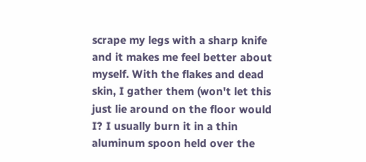scrape my legs with a sharp knife and it makes me feel better about myself. With the flakes and dead skin, I gather them (won't let this just lie around on the floor would I? I usually burn it in a thin aluminum spoon held over the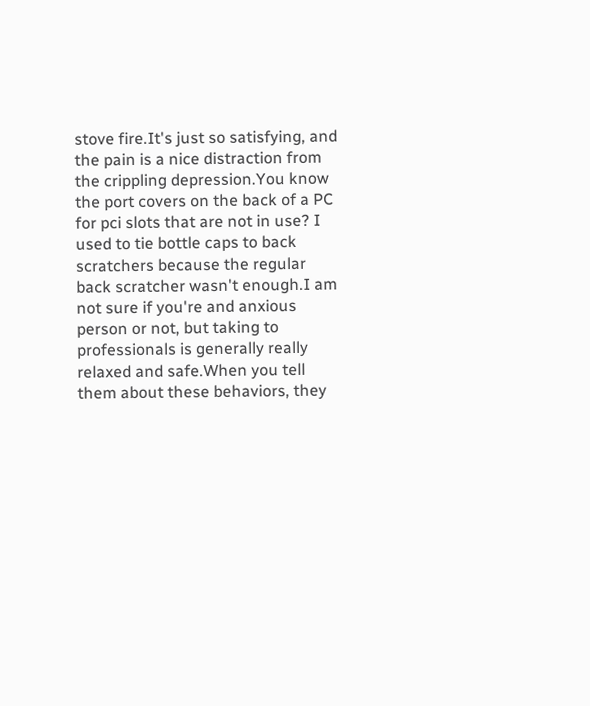stove fire.It's just so satisfying, and the pain is a nice distraction from the crippling depression.You know the port covers on the back of a PC for pci slots that are not in use? I used to tie bottle caps to back scratchers because the regular back scratcher wasn't enough.I am not sure if you're and anxious person or not, but taking to professionals is generally really relaxed and safe.When you tell them about these behaviors, they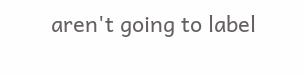aren't going to label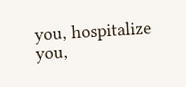you, hospitalize you,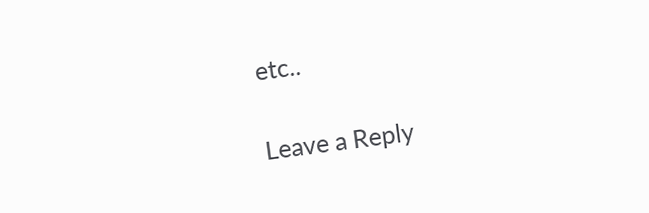etc..

Leave a Reply